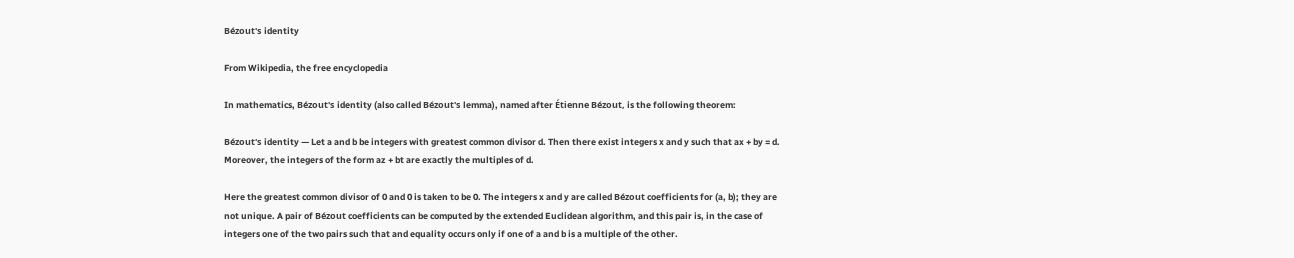Bézout's identity

From Wikipedia, the free encyclopedia

In mathematics, Bézout's identity (also called Bézout's lemma), named after Étienne Bézout, is the following theorem:

Bézout's identity — Let a and b be integers with greatest common divisor d. Then there exist integers x and y such that ax + by = d. Moreover, the integers of the form az + bt are exactly the multiples of d.

Here the greatest common divisor of 0 and 0 is taken to be 0. The integers x and y are called Bézout coefficients for (a, b); they are not unique. A pair of Bézout coefficients can be computed by the extended Euclidean algorithm, and this pair is, in the case of integers one of the two pairs such that and equality occurs only if one of a and b is a multiple of the other.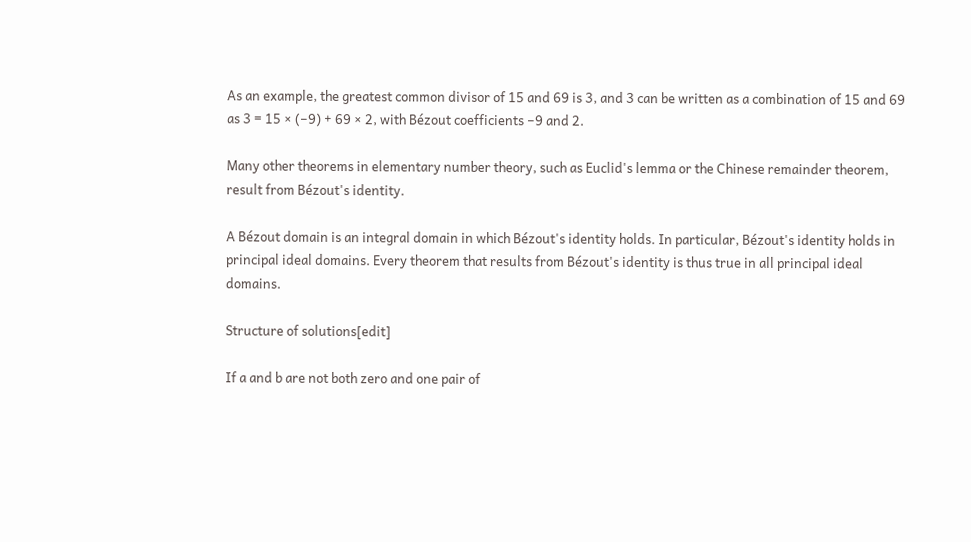As an example, the greatest common divisor of 15 and 69 is 3, and 3 can be written as a combination of 15 and 69 as 3 = 15 × (−9) + 69 × 2, with Bézout coefficients −9 and 2.

Many other theorems in elementary number theory, such as Euclid's lemma or the Chinese remainder theorem, result from Bézout's identity.

A Bézout domain is an integral domain in which Bézout's identity holds. In particular, Bézout's identity holds in principal ideal domains. Every theorem that results from Bézout's identity is thus true in all principal ideal domains.

Structure of solutions[edit]

If a and b are not both zero and one pair of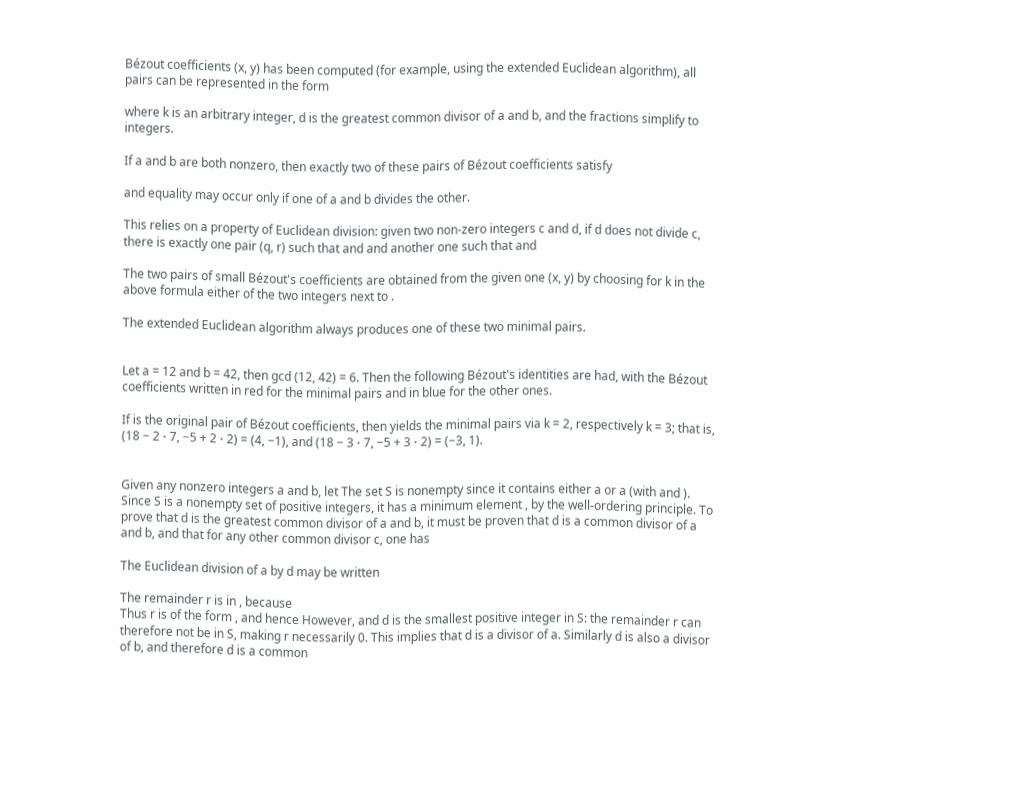Bézout coefficients (x, y) has been computed (for example, using the extended Euclidean algorithm), all pairs can be represented in the form

where k is an arbitrary integer, d is the greatest common divisor of a and b, and the fractions simplify to integers.

If a and b are both nonzero, then exactly two of these pairs of Bézout coefficients satisfy

and equality may occur only if one of a and b divides the other.

This relies on a property of Euclidean division: given two non-zero integers c and d, if d does not divide c, there is exactly one pair (q, r) such that and and another one such that and

The two pairs of small Bézout's coefficients are obtained from the given one (x, y) by choosing for k in the above formula either of the two integers next to .

The extended Euclidean algorithm always produces one of these two minimal pairs.


Let a = 12 and b = 42, then gcd (12, 42) = 6. Then the following Bézout's identities are had, with the Bézout coefficients written in red for the minimal pairs and in blue for the other ones.

If is the original pair of Bézout coefficients, then yields the minimal pairs via k = 2, respectively k = 3; that is, (18 − 2 ⋅ 7, −5 + 2 ⋅ 2) = (4, −1), and (18 − 3 ⋅ 7, −5 + 3 ⋅ 2) = (−3, 1).


Given any nonzero integers a and b, let The set S is nonempty since it contains either a or a (with and ). Since S is a nonempty set of positive integers, it has a minimum element , by the well-ordering principle. To prove that d is the greatest common divisor of a and b, it must be proven that d is a common divisor of a and b, and that for any other common divisor c, one has

The Euclidean division of a by d may be written

The remainder r is in , because
Thus r is of the form , and hence However, and d is the smallest positive integer in S: the remainder r can therefore not be in S, making r necessarily 0. This implies that d is a divisor of a. Similarly d is also a divisor of b, and therefore d is a common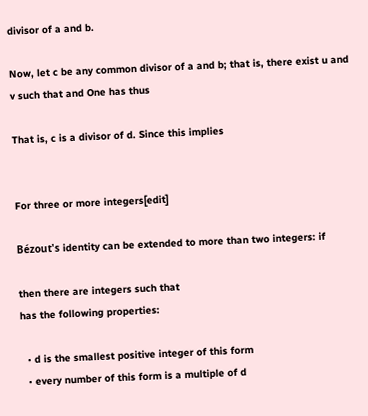divisor of a and b.

Now, let c be any common divisor of a and b; that is, there exist u and v such that and One has thus

That is, c is a divisor of d. Since this implies


For three or more integers[edit]

Bézout's identity can be extended to more than two integers: if

then there are integers such that
has the following properties:

  • d is the smallest positive integer of this form
  • every number of this form is a multiple of d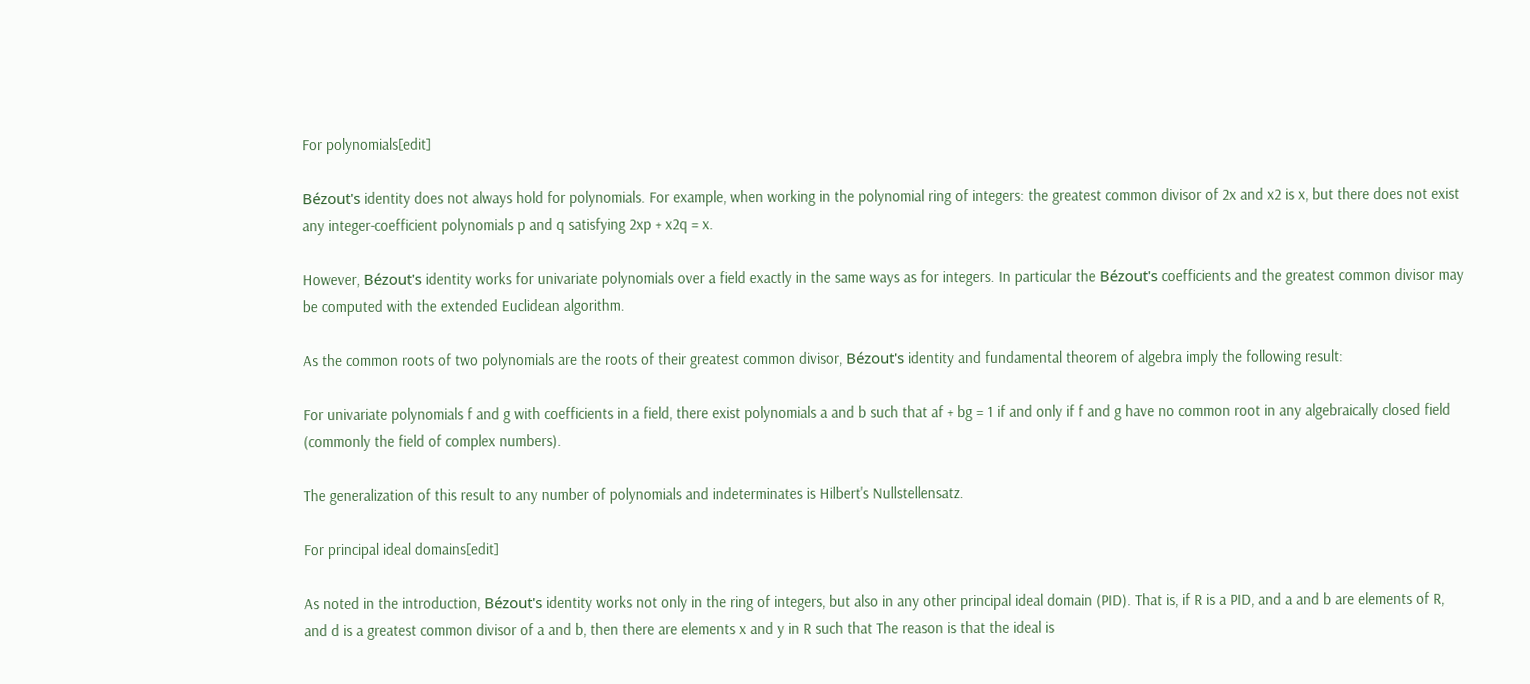For polynomials[edit]

Bézout's identity does not always hold for polynomials. For example, when working in the polynomial ring of integers: the greatest common divisor of 2x and x2 is x, but there does not exist any integer-coefficient polynomials p and q satisfying 2xp + x2q = x.

However, Bézout's identity works for univariate polynomials over a field exactly in the same ways as for integers. In particular the Bézout's coefficients and the greatest common divisor may be computed with the extended Euclidean algorithm.

As the common roots of two polynomials are the roots of their greatest common divisor, Bézout's identity and fundamental theorem of algebra imply the following result:

For univariate polynomials f and g with coefficients in a field, there exist polynomials a and b such that af + bg = 1 if and only if f and g have no common root in any algebraically closed field (commonly the field of complex numbers).

The generalization of this result to any number of polynomials and indeterminates is Hilbert's Nullstellensatz.

For principal ideal domains[edit]

As noted in the introduction, Bézout's identity works not only in the ring of integers, but also in any other principal ideal domain (PID). That is, if R is a PID, and a and b are elements of R, and d is a greatest common divisor of a and b, then there are elements x and y in R such that The reason is that the ideal is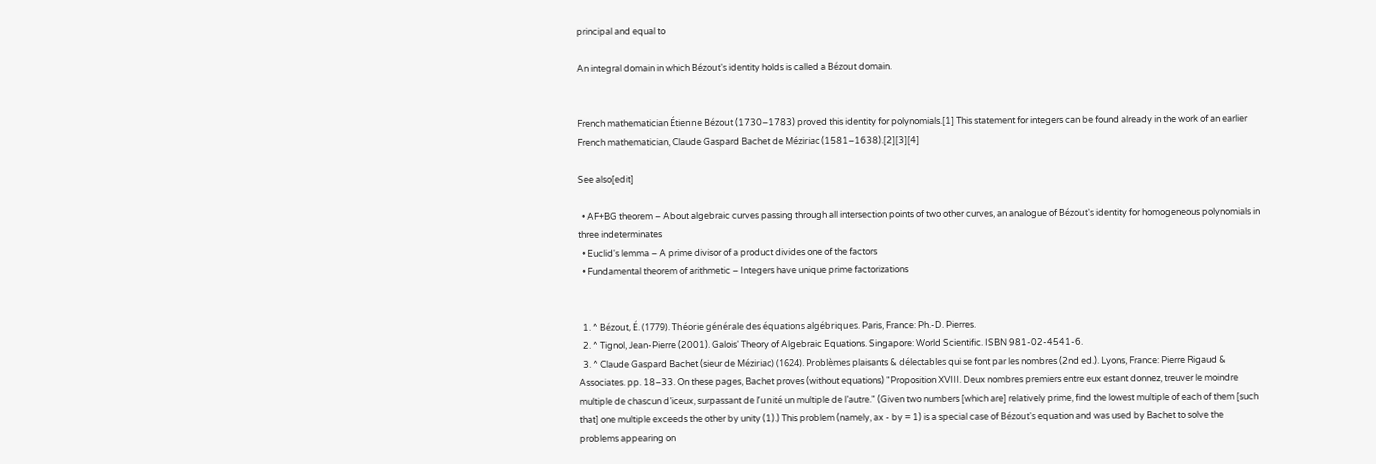principal and equal to

An integral domain in which Bézout's identity holds is called a Bézout domain.


French mathematician Étienne Bézout (1730–1783) proved this identity for polynomials.[1] This statement for integers can be found already in the work of an earlier French mathematician, Claude Gaspard Bachet de Méziriac (1581–1638).[2][3][4]

See also[edit]

  • AF+BG theorem – About algebraic curves passing through all intersection points of two other curves, an analogue of Bézout's identity for homogeneous polynomials in three indeterminates
  • Euclid's lemma – A prime divisor of a product divides one of the factors
  • Fundamental theorem of arithmetic – Integers have unique prime factorizations


  1. ^ Bézout, É. (1779). Théorie générale des équations algébriques. Paris, France: Ph.-D. Pierres.
  2. ^ Tignol, Jean-Pierre (2001). Galois' Theory of Algebraic Equations. Singapore: World Scientific. ISBN 981-02-4541-6.
  3. ^ Claude Gaspard Bachet (sieur de Méziriac) (1624). Problèmes plaisants & délectables qui se font par les nombres (2nd ed.). Lyons, France: Pierre Rigaud & Associates. pp. 18–33. On these pages, Bachet proves (without equations) "Proposition XVIII. Deux nombres premiers entre eux estant donnez, treuver le moindre multiple de chascun d’iceux, surpassant de l’unité un multiple de l’autre." (Given two numbers [which are] relatively prime, find the lowest multiple of each of them [such that] one multiple exceeds the other by unity (1).) This problem (namely, ax - by = 1) is a special case of Bézout's equation and was used by Bachet to solve the problems appearing on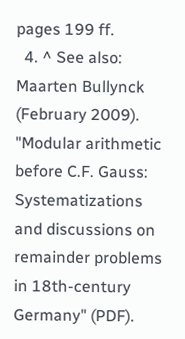pages 199 ff.
  4. ^ See also: Maarten Bullynck (February 2009). "Modular arithmetic before C.F. Gauss: Systematizations and discussions on remainder problems in 18th-century Germany" (PDF).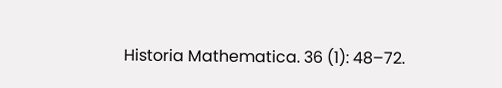Historia Mathematica. 36 (1): 48–72.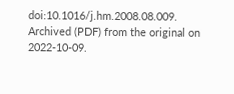doi:10.1016/j.hm.2008.08.009. Archived (PDF) from the original on 2022-10-09.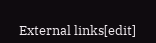External links[edit]